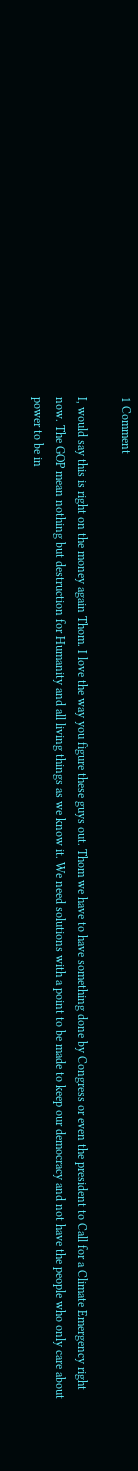1 Comment

I, would say this is right on the money again Thom. I love the way you figure these guys out. Thom we have to have something done by Congress or even the president to Call for a Climate Emergency right now. The GOP mean nothing but destruction for Humanity and all living things as we know it. We need solutions with a point to be made to keep our democracy and not have the people who only care about power to be in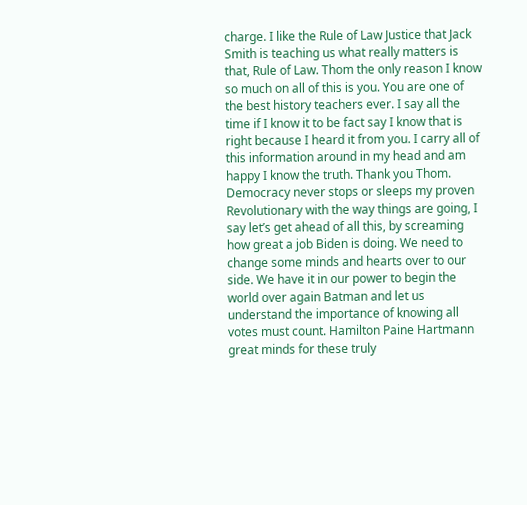charge. I like the Rule of Law Justice that Jack Smith is teaching us what really matters is that, Rule of Law. Thom the only reason I know so much on all of this is you. You are one of the best history teachers ever. I say all the time if I know it to be fact say I know that is right because I heard it from you. I carry all of this information around in my head and am happy I know the truth. Thank you Thom. Democracy never stops or sleeps my proven Revolutionary with the way things are going, I say let’s get ahead of all this, by screaming how great a job Biden is doing. We need to change some minds and hearts over to our side. We have it in our power to begin the world over again Batman and let us understand the importance of knowing all votes must count. Hamilton Paine Hartmann great minds for these truly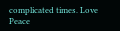complicated times. Love Peace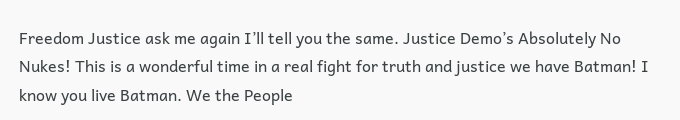Freedom Justice ask me again I’ll tell you the same. Justice Demo’s Absolutely No Nukes! This is a wonderful time in a real fight for truth and justice we have Batman! I know you live Batman. We the People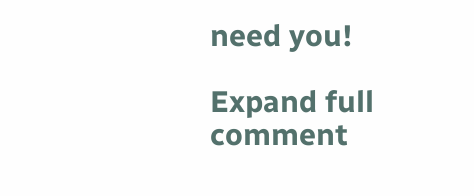need you!

Expand full comment